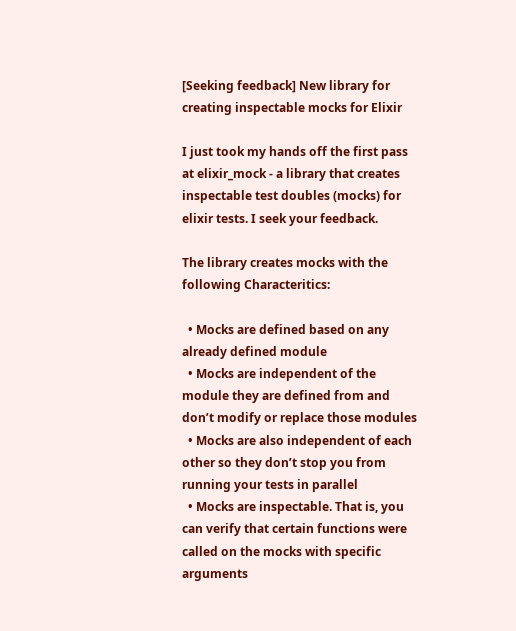[Seeking feedback] New library for creating inspectable mocks for Elixir

I just took my hands off the first pass at elixir_mock - a library that creates inspectable test doubles (mocks) for elixir tests. I seek your feedback.

The library creates mocks with the following Characteritics:

  • Mocks are defined based on any already defined module
  • Mocks are independent of the module they are defined from and don’t modify or replace those modules
  • Mocks are also independent of each other so they don’t stop you from running your tests in parallel
  • Mocks are inspectable. That is, you can verify that certain functions were called on the mocks with specific arguments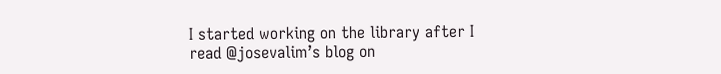I started working on the library after I read @josevalim’s blog on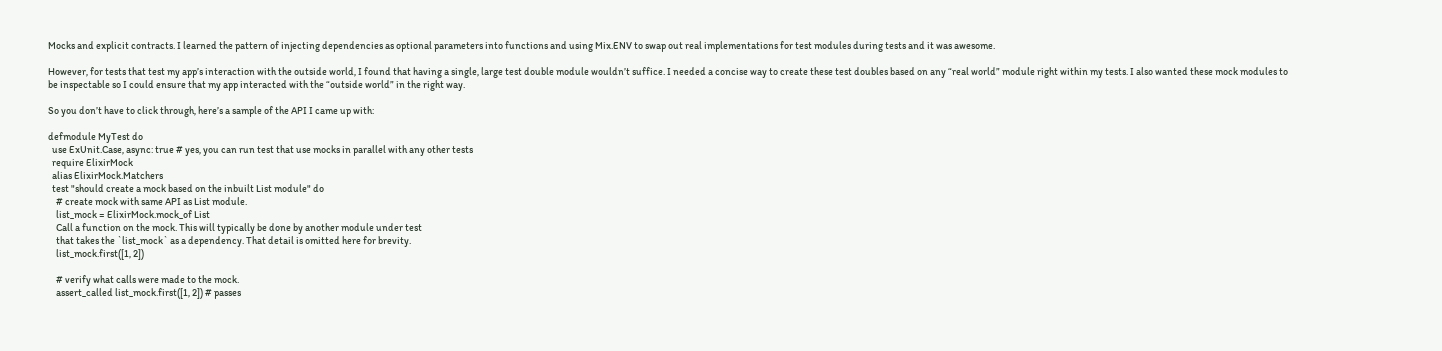Mocks and explicit contracts. I learned the pattern of injecting dependencies as optional parameters into functions and using Mix.ENV to swap out real implementations for test modules during tests and it was awesome.

However, for tests that test my app’s interaction with the outside world, I found that having a single, large test double module wouldn’t suffice. I needed a concise way to create these test doubles based on any “real world” module right within my tests. I also wanted these mock modules to be inspectable so I could ensure that my app interacted with the “outside world” in the right way.

So you don’t have to click through, here’s a sample of the API I came up with:

defmodule MyTest do
  use ExUnit.Case, async: true # yes, you can run test that use mocks in parallel with any other tests
  require ElixirMock
  alias ElixirMock.Matchers
  test "should create a mock based on the inbuilt List module" do
    # create mock with same API as List module.
    list_mock = ElixirMock.mock_of List
    Call a function on the mock. This will typically be done by another module under test
    that takes the `list_mock` as a dependency. That detail is omitted here for brevity.
    list_mock.first([1, 2])

    # verify what calls were made to the mock.
    assert_called list_mock.first([1, 2]) # passes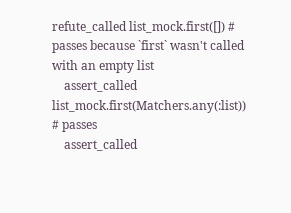refute_called list_mock.first([]) # passes because `first` wasn't called with an empty list
    assert_called list_mock.first(Matchers.any(:list)) # passes
    assert_called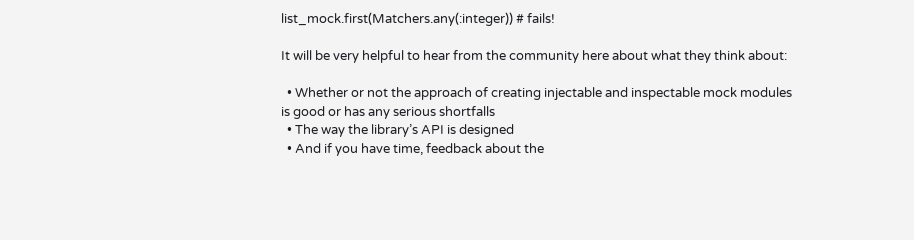list_mock.first(Matchers.any(:integer)) # fails!

It will be very helpful to hear from the community here about what they think about:

  • Whether or not the approach of creating injectable and inspectable mock modules is good or has any serious shortfalls
  • The way the library’s API is designed
  • And if you have time, feedback about the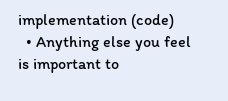implementation (code)
  • Anything else you feel is important to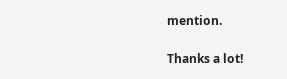mention.

Thanks a lot!